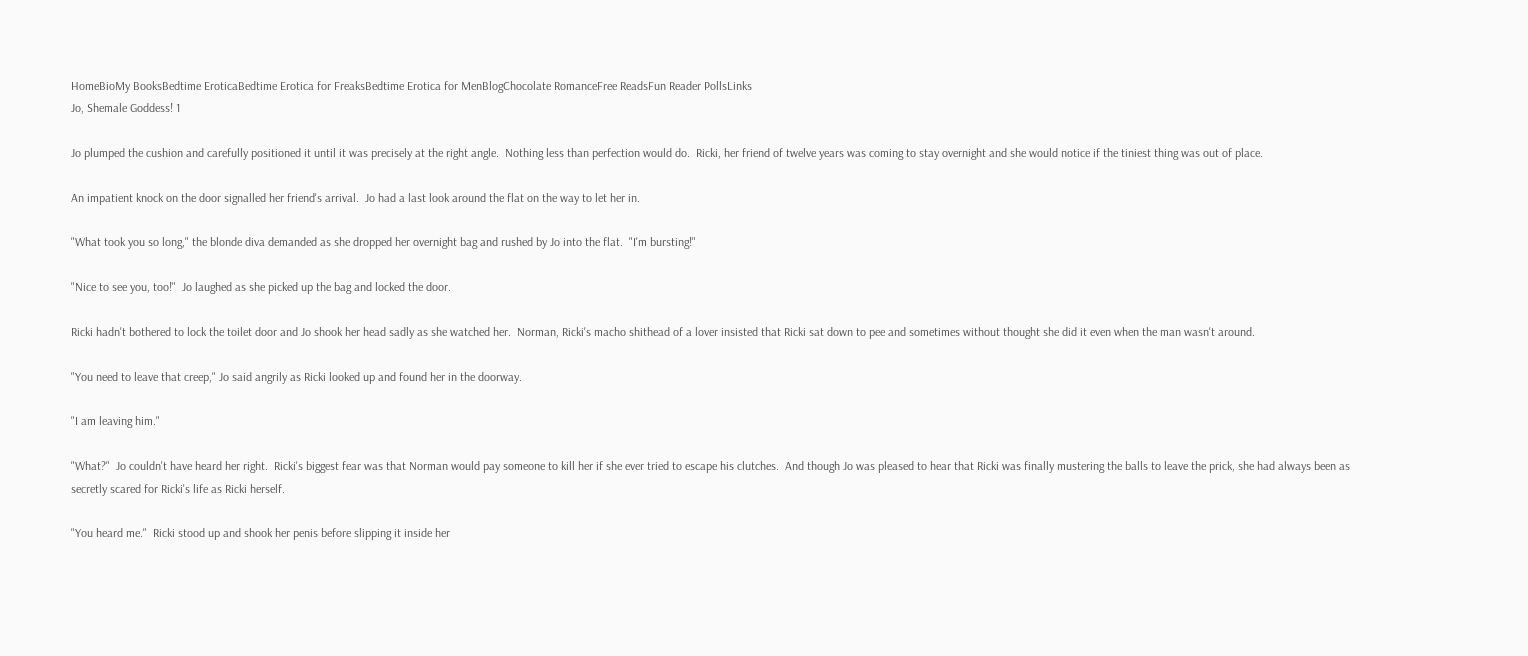HomeBioMy BooksBedtime EroticaBedtime Erotica for FreaksBedtime Erotica for MenBlogChocolate RomanceFree ReadsFun Reader PollsLinks
Jo, Shemale Goddess! 1

Jo plumped the cushion and carefully positioned it until it was precisely at the right angle.  Nothing less than perfection would do.  Ricki, her friend of twelve years was coming to stay overnight and she would notice if the tiniest thing was out of place.

An impatient knock on the door signalled her friend's arrival.  Jo had a last look around the flat on the way to let her in.

"What took you so long," the blonde diva demanded as she dropped her overnight bag and rushed by Jo into the flat.  "I'm bursting!"

"Nice to see you, too!"  Jo laughed as she picked up the bag and locked the door.

Ricki hadn't bothered to lock the toilet door and Jo shook her head sadly as she watched her.  Norman, Ricki's macho shithead of a lover insisted that Ricki sat down to pee and sometimes without thought she did it even when the man wasn't around.

"You need to leave that creep," Jo said angrily as Ricki looked up and found her in the doorway.

"I am leaving him."

"What?"  Jo couldn't have heard her right.  Ricki's biggest fear was that Norman would pay someone to kill her if she ever tried to escape his clutches.  And though Jo was pleased to hear that Ricki was finally mustering the balls to leave the prick, she had always been as secretly scared for Ricki's life as Ricki herself.

"You heard me."  Ricki stood up and shook her penis before slipping it inside her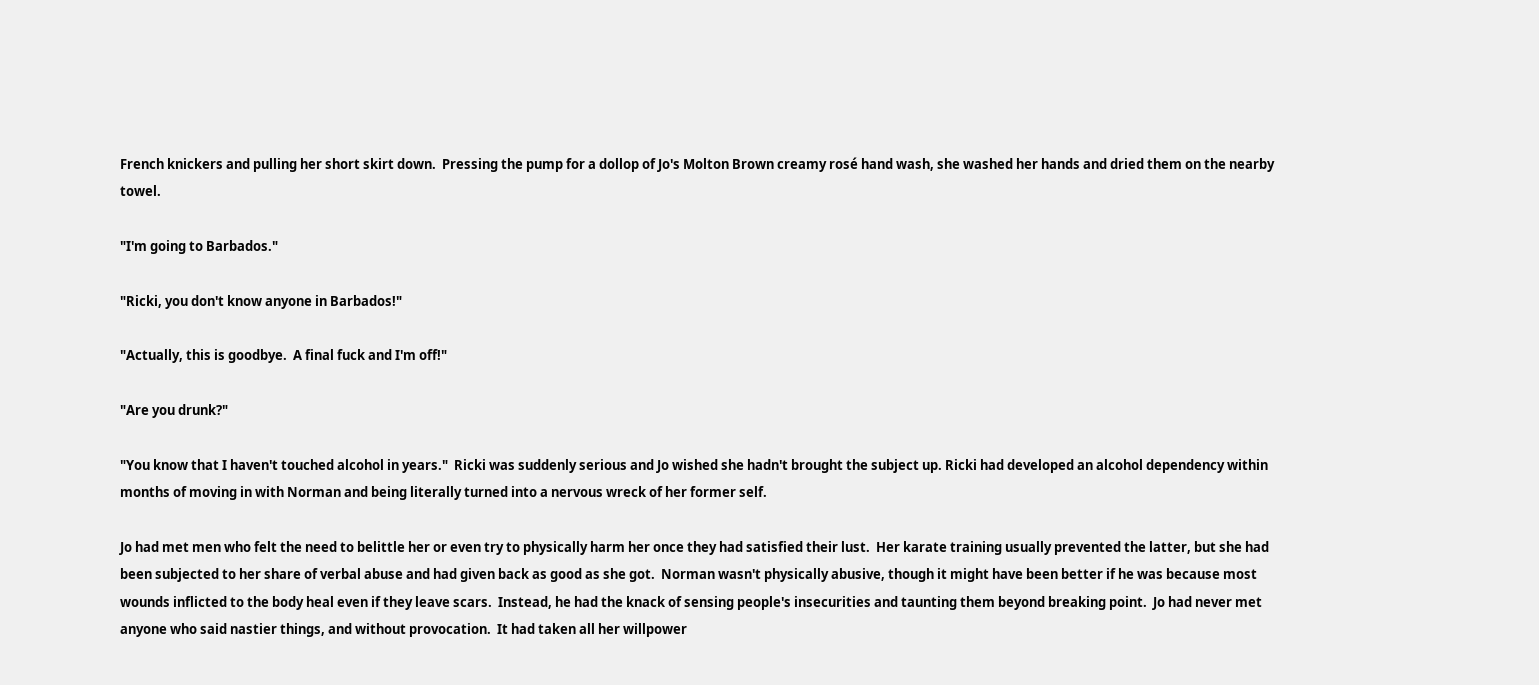French knickers and pulling her short skirt down.  Pressing the pump for a dollop of Jo's Molton Brown creamy rosé hand wash, she washed her hands and dried them on the nearby towel.

"I'm going to Barbados."

"Ricki, you don't know anyone in Barbados!"

"Actually, this is goodbye.  A final fuck and I'm off!"

"Are you drunk?"

"You know that I haven't touched alcohol in years."  Ricki was suddenly serious and Jo wished she hadn't brought the subject up. Ricki had developed an alcohol dependency within months of moving in with Norman and being literally turned into a nervous wreck of her former self.

Jo had met men who felt the need to belittle her or even try to physically harm her once they had satisfied their lust.  Her karate training usually prevented the latter, but she had been subjected to her share of verbal abuse and had given back as good as she got.  Norman wasn't physically abusive, though it might have been better if he was because most wounds inflicted to the body heal even if they leave scars.  Instead, he had the knack of sensing people's insecurities and taunting them beyond breaking point.  Jo had never met anyone who said nastier things, and without provocation.  It had taken all her willpower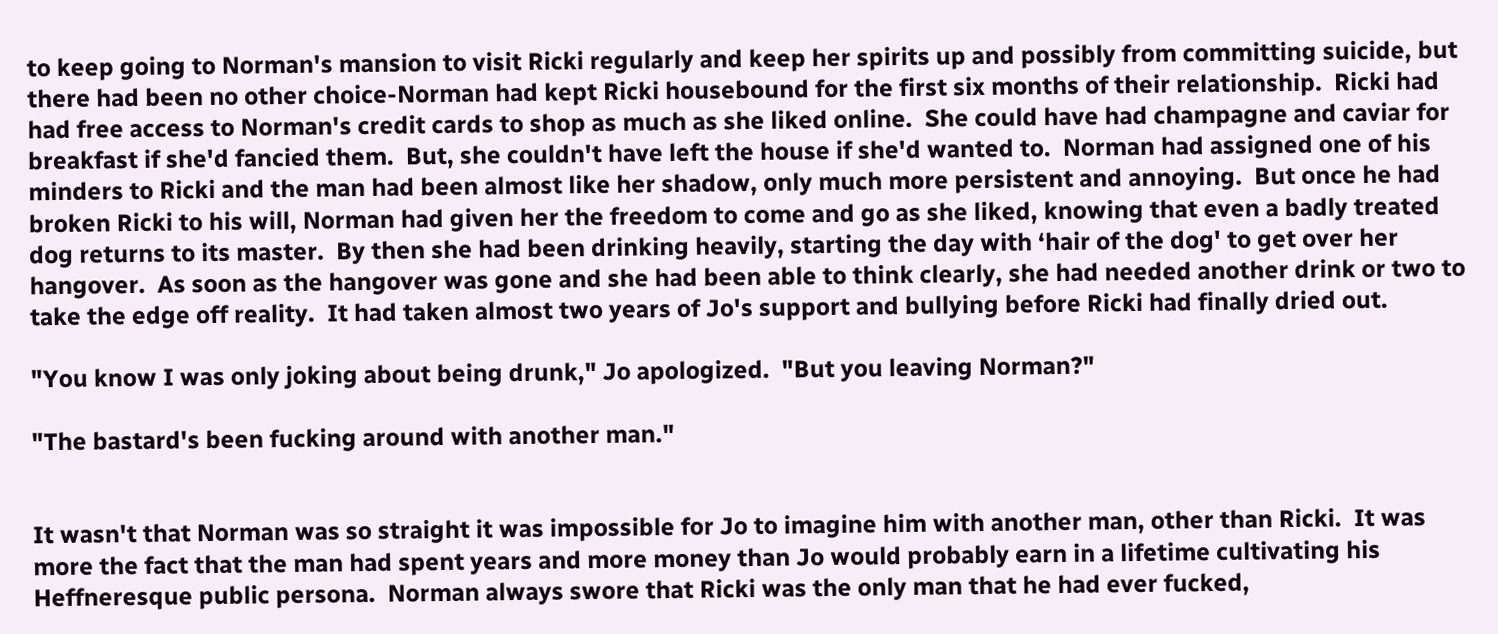to keep going to Norman's mansion to visit Ricki regularly and keep her spirits up and possibly from committing suicide, but there had been no other choice-Norman had kept Ricki housebound for the first six months of their relationship.  Ricki had had free access to Norman's credit cards to shop as much as she liked online.  She could have had champagne and caviar for breakfast if she'd fancied them.  But, she couldn't have left the house if she'd wanted to.  Norman had assigned one of his minders to Ricki and the man had been almost like her shadow, only much more persistent and annoying.  But once he had broken Ricki to his will, Norman had given her the freedom to come and go as she liked, knowing that even a badly treated dog returns to its master.  By then she had been drinking heavily, starting the day with ‘hair of the dog' to get over her hangover.  As soon as the hangover was gone and she had been able to think clearly, she had needed another drink or two to take the edge off reality.  It had taken almost two years of Jo's support and bullying before Ricki had finally dried out.

"You know I was only joking about being drunk," Jo apologized.  "But you leaving Norman?"

"The bastard's been fucking around with another man."


It wasn't that Norman was so straight it was impossible for Jo to imagine him with another man, other than Ricki.  It was more the fact that the man had spent years and more money than Jo would probably earn in a lifetime cultivating his Heffneresque public persona.  Norman always swore that Ricki was the only man that he had ever fucked,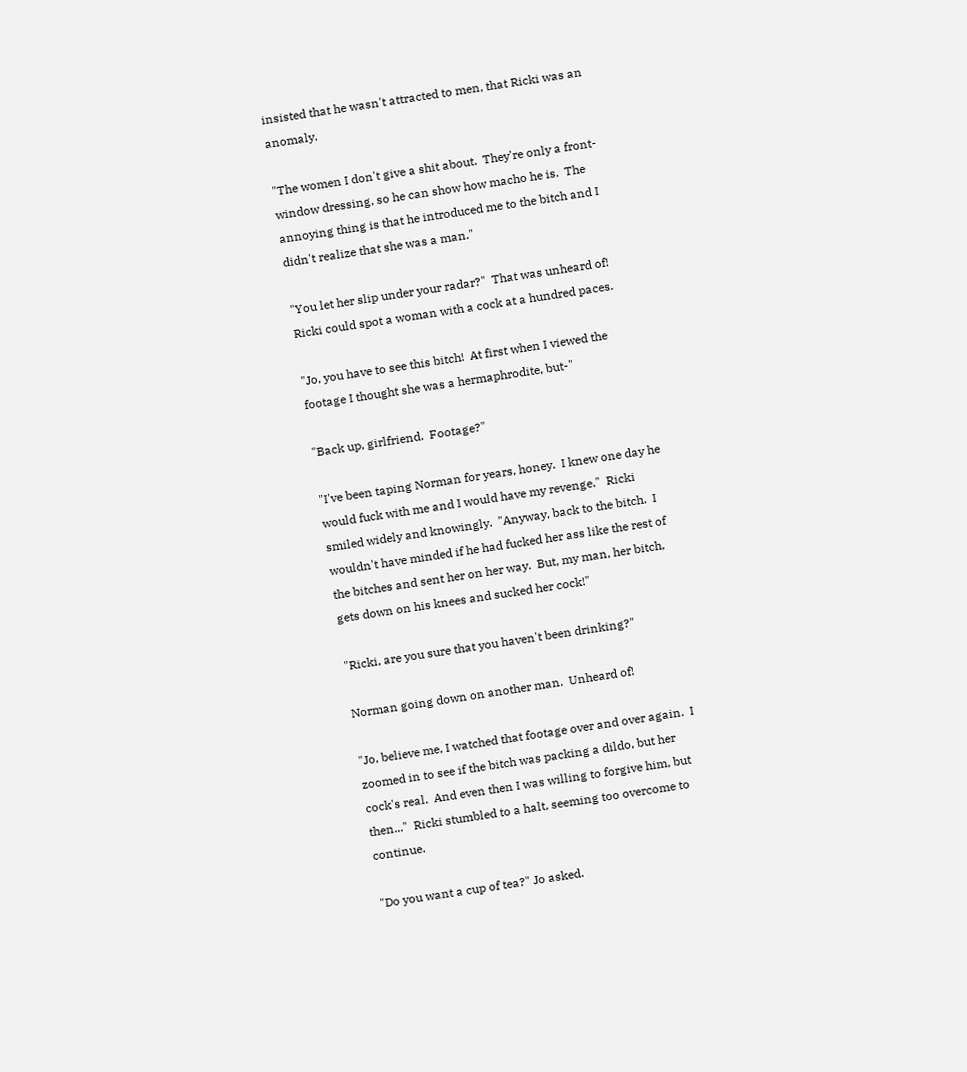insisted that he wasn't attracted to men, that Ricki was an anomaly.

"The women I don't give a shit about.  They're only a front-window dressing, so he can show how macho he is.  The annoying thing is that he introduced me to the bitch and I didn't realize that she was a man."

"You let her slip under your radar?"  That was unheard of!  Ricki could spot a woman with a cock at a hundred paces.

"Jo, you have to see this bitch!  At first when I viewed the footage I thought she was a hermaphrodite, but-"

"Back up, girlfriend.  Footage?"

"I've been taping Norman for years, honey.  I knew one day he would fuck with me and I would have my revenge."  Ricki smiled widely and knowingly.  "Anyway, back to the bitch.  I wouldn't have minded if he had fucked her ass like the rest of the bitches and sent her on her way.  But, my man, her bitch, gets down on his knees and sucked her cock!"

"Ricki, are you sure that you haven't been drinking?"

Norman going down on another man.  Unheard of!

"Jo, believe me, I watched that footage over and over again.  I zoomed in to see if the bitch was packing a dildo, but her cock's real.  And even then I was willing to forgive him, but then..."  Ricki stumbled to a halt, seeming too overcome to continue.

"Do you want a cup of tea?" Jo asked.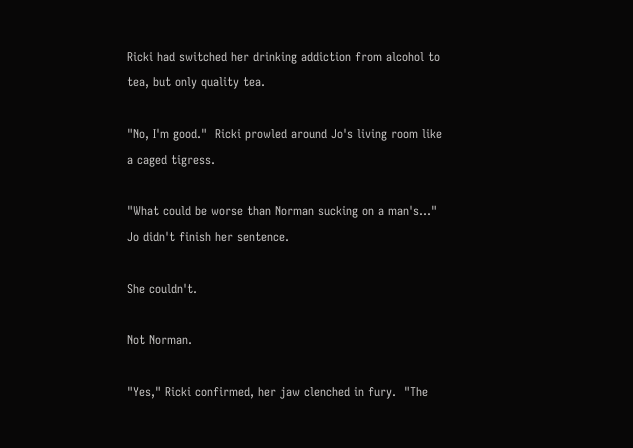Ricki had switched her drinking addiction from alcohol to tea, but only quality tea.

"No, I'm good."  Ricki prowled around Jo's living room like a caged tigress.

"What could be worse than Norman sucking on a man's..." Jo didn't finish her sentence.

She couldn't.

Not Norman.

"Yes," Ricki confirmed, her jaw clenched in fury.  "The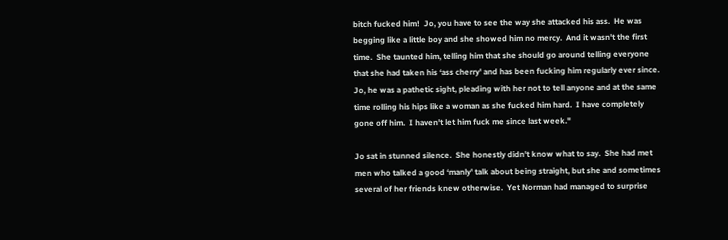bitch fucked him!  Jo, you have to see the way she attacked his ass.  He was begging like a little boy and she showed him no mercy.  And it wasn't the first time.  She taunted him, telling him that she should go around telling everyone that she had taken his ‘ass cherry' and has been fucking him regularly ever since.  Jo, he was a pathetic sight, pleading with her not to tell anyone and at the same time rolling his hips like a woman as she fucked him hard.  I have completely gone off him.  I haven't let him fuck me since last week."

Jo sat in stunned silence.  She honestly didn't know what to say.  She had met men who talked a good ‘manly' talk about being straight, but she and sometimes several of her friends knew otherwise.  Yet Norman had managed to surprise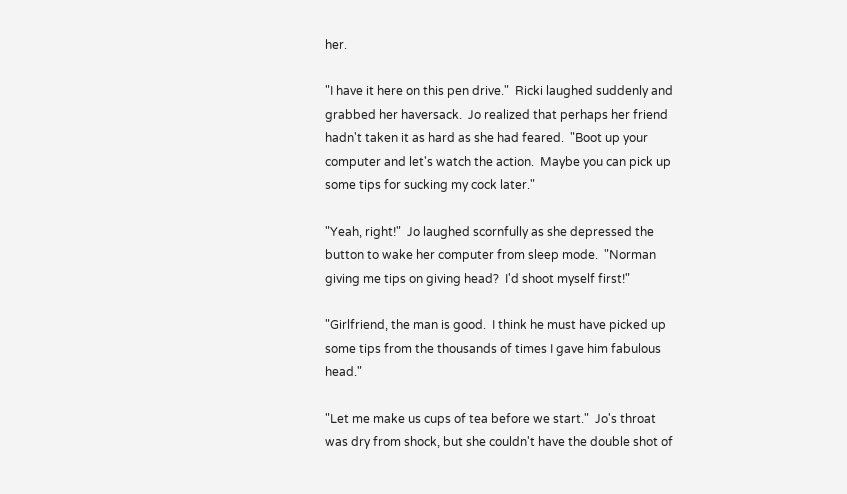her.

"I have it here on this pen drive."  Ricki laughed suddenly and grabbed her haversack.  Jo realized that perhaps her friend hadn't taken it as hard as she had feared.  "Boot up your computer and let's watch the action.  Maybe you can pick up some tips for sucking my cock later."

"Yeah, right!"  Jo laughed scornfully as she depressed the button to wake her computer from sleep mode.  "Norman giving me tips on giving head?  I'd shoot myself first!"

"Girlfriend, the man is good.  I think he must have picked up some tips from the thousands of times I gave him fabulous head."

"Let me make us cups of tea before we start."  Jo's throat was dry from shock, but she couldn't have the double shot of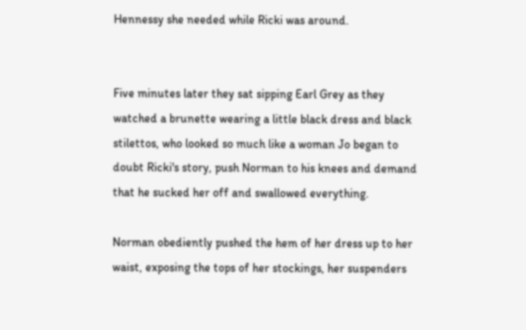Hennessy she needed while Ricki was around.


Five minutes later they sat sipping Earl Grey as they watched a brunette wearing a little black dress and black stilettos, who looked so much like a woman Jo began to doubt Ricki's story, push Norman to his knees and demand that he sucked her off and swallowed everything.

Norman obediently pushed the hem of her dress up to her waist, exposing the tops of her stockings, her suspenders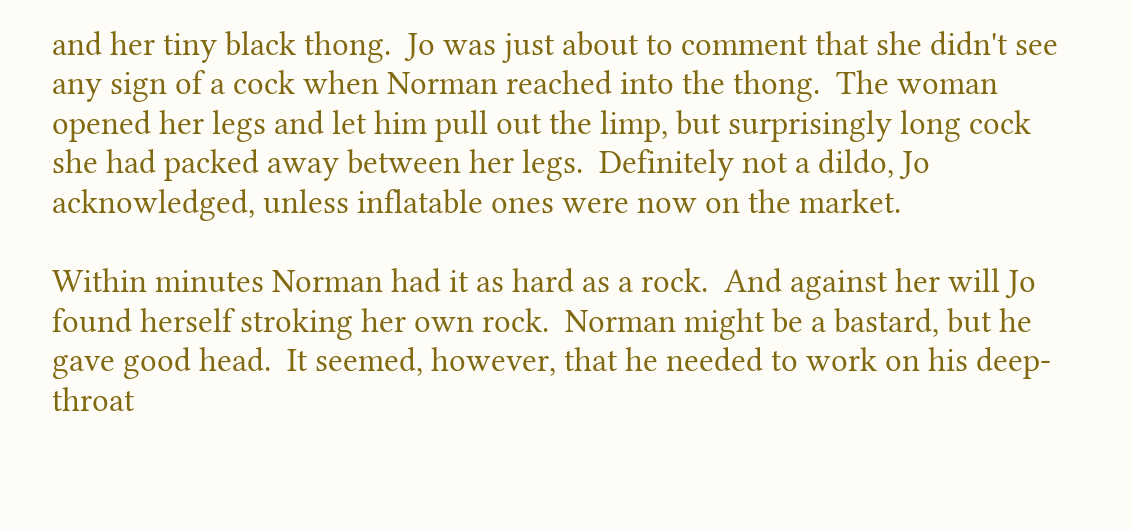and her tiny black thong.  Jo was just about to comment that she didn't see any sign of a cock when Norman reached into the thong.  The woman opened her legs and let him pull out the limp, but surprisingly long cock she had packed away between her legs.  Definitely not a dildo, Jo acknowledged, unless inflatable ones were now on the market.

Within minutes Norman had it as hard as a rock.  And against her will Jo found herself stroking her own rock.  Norman might be a bastard, but he gave good head.  It seemed, however, that he needed to work on his deep-throat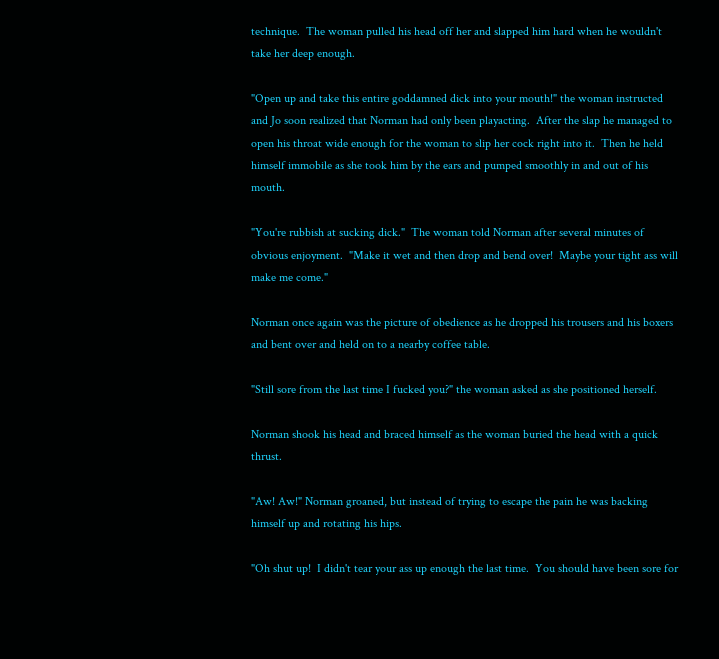technique.  The woman pulled his head off her and slapped him hard when he wouldn't take her deep enough.

"Open up and take this entire goddamned dick into your mouth!" the woman instructed and Jo soon realized that Norman had only been playacting.  After the slap he managed to open his throat wide enough for the woman to slip her cock right into it.  Then he held himself immobile as she took him by the ears and pumped smoothly in and out of his mouth.

"You're rubbish at sucking dick."  The woman told Norman after several minutes of obvious enjoyment.  "Make it wet and then drop and bend over!  Maybe your tight ass will make me come."

Norman once again was the picture of obedience as he dropped his trousers and his boxers and bent over and held on to a nearby coffee table.

"Still sore from the last time I fucked you?" the woman asked as she positioned herself.

Norman shook his head and braced himself as the woman buried the head with a quick thrust.

"Aw! Aw!" Norman groaned, but instead of trying to escape the pain he was backing himself up and rotating his hips.

"Oh shut up!  I didn't tear your ass up enough the last time.  You should have been sore for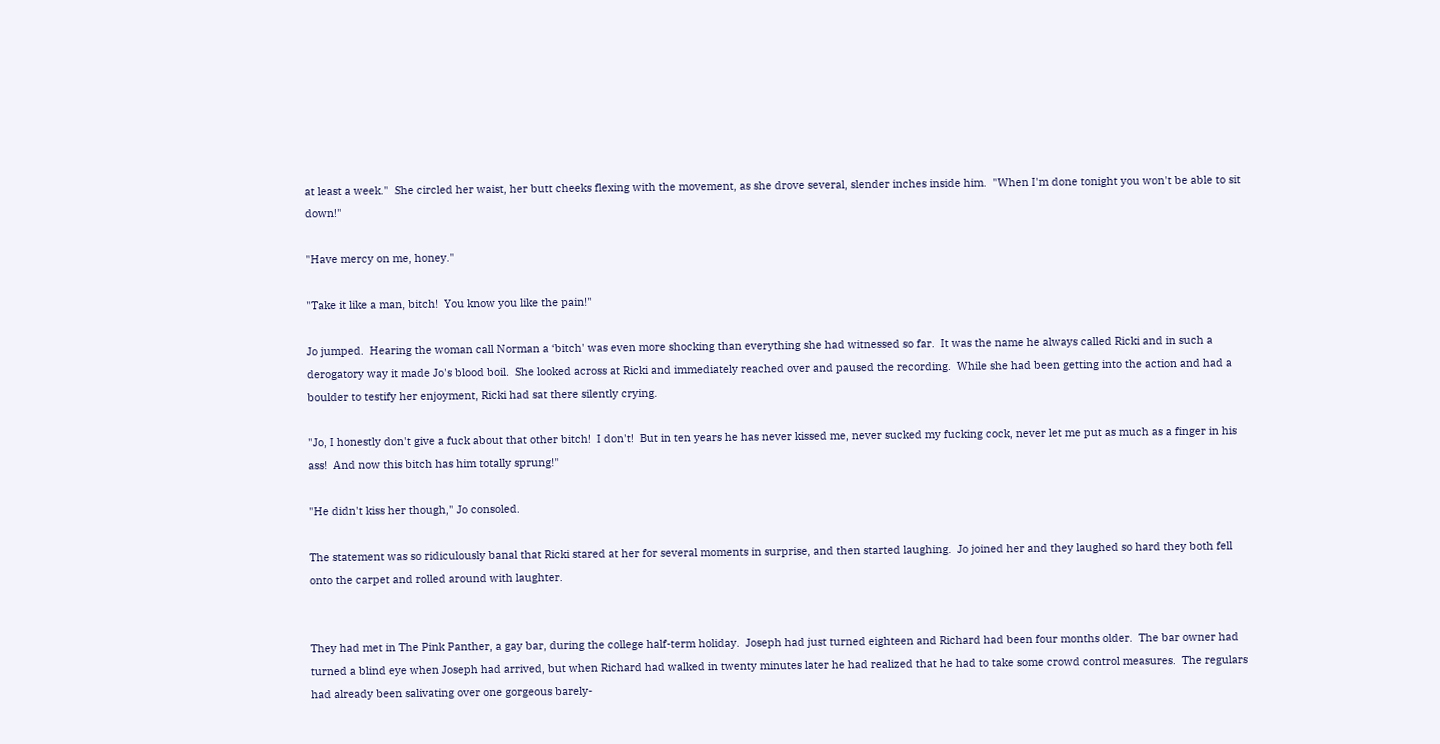at least a week."  She circled her waist, her butt cheeks flexing with the movement, as she drove several, slender inches inside him.  "When I'm done tonight you won't be able to sit down!"

"Have mercy on me, honey."

"Take it like a man, bitch!  You know you like the pain!"

Jo jumped.  Hearing the woman call Norman a ‘bitch' was even more shocking than everything she had witnessed so far.  It was the name he always called Ricki and in such a derogatory way it made Jo's blood boil.  She looked across at Ricki and immediately reached over and paused the recording.  While she had been getting into the action and had a boulder to testify her enjoyment, Ricki had sat there silently crying.

"Jo, I honestly don't give a fuck about that other bitch!  I don't!  But in ten years he has never kissed me, never sucked my fucking cock, never let me put as much as a finger in his ass!  And now this bitch has him totally sprung!"

"He didn't kiss her though," Jo consoled.

The statement was so ridiculously banal that Ricki stared at her for several moments in surprise, and then started laughing.  Jo joined her and they laughed so hard they both fell onto the carpet and rolled around with laughter.


They had met in The Pink Panther, a gay bar, during the college half-term holiday.  Joseph had just turned eighteen and Richard had been four months older.  The bar owner had turned a blind eye when Joseph had arrived, but when Richard had walked in twenty minutes later he had realized that he had to take some crowd control measures.  The regulars had already been salivating over one gorgeous barely-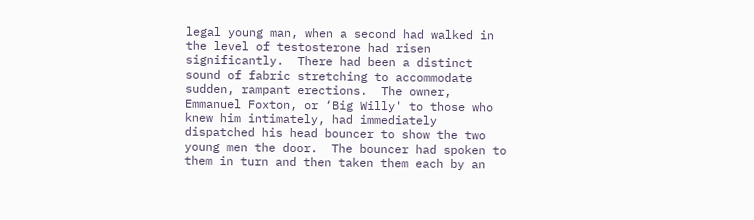legal young man, when a second had walked in the level of testosterone had risen significantly.  There had been a distinct sound of fabric stretching to accommodate sudden, rampant erections.  The owner, Emmanuel Foxton, or ‘Big Willy' to those who knew him intimately, had immediately dispatched his head bouncer to show the two young men the door.  The bouncer had spoken to them in turn and then taken them each by an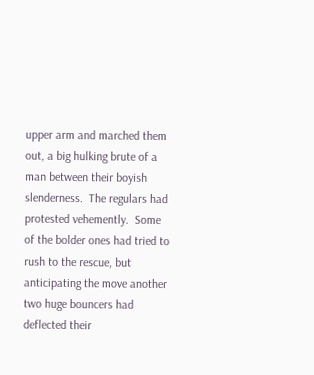upper arm and marched them out, a big hulking brute of a man between their boyish slenderness.  The regulars had protested vehemently.  Some of the bolder ones had tried to rush to the rescue, but anticipating the move another two huge bouncers had deflected their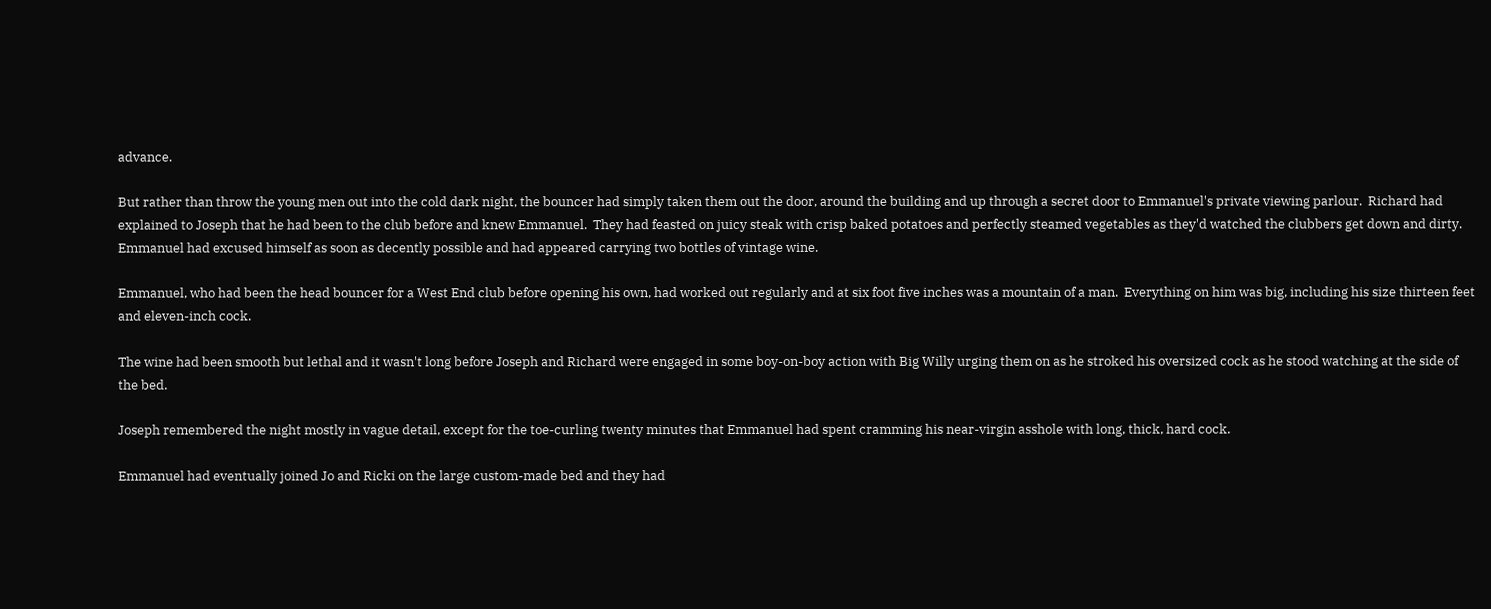advance.

But rather than throw the young men out into the cold dark night, the bouncer had simply taken them out the door, around the building and up through a secret door to Emmanuel's private viewing parlour.  Richard had explained to Joseph that he had been to the club before and knew Emmanuel.  They had feasted on juicy steak with crisp baked potatoes and perfectly steamed vegetables as they'd watched the clubbers get down and dirty.  Emmanuel had excused himself as soon as decently possible and had appeared carrying two bottles of vintage wine.

Emmanuel, who had been the head bouncer for a West End club before opening his own, had worked out regularly and at six foot five inches was a mountain of a man.  Everything on him was big, including his size thirteen feet and eleven-inch cock.

The wine had been smooth but lethal and it wasn't long before Joseph and Richard were engaged in some boy-on-boy action with Big Willy urging them on as he stroked his oversized cock as he stood watching at the side of the bed.

Joseph remembered the night mostly in vague detail, except for the toe-curling twenty minutes that Emmanuel had spent cramming his near-virgin asshole with long, thick, hard cock.

Emmanuel had eventually joined Jo and Ricki on the large custom-made bed and they had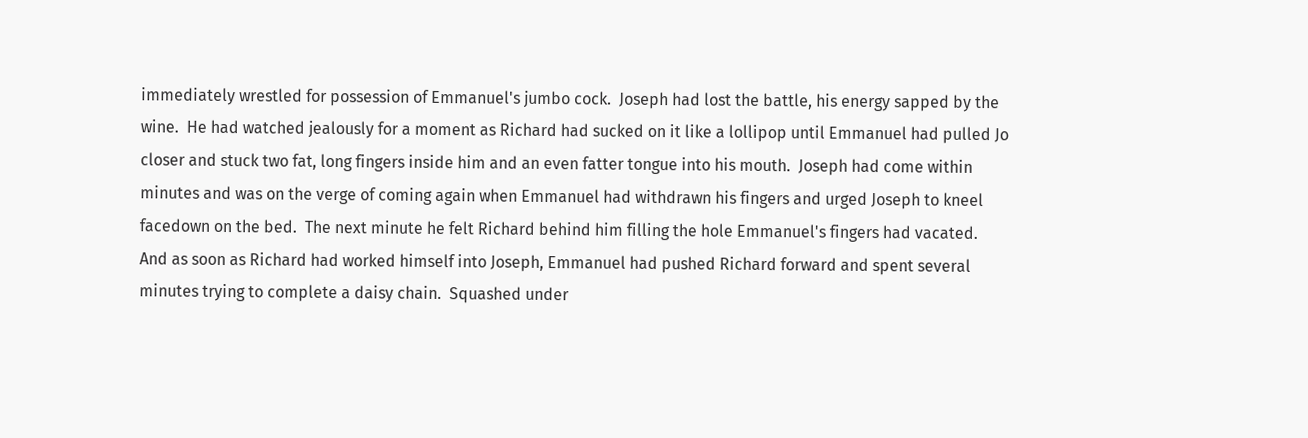immediately wrestled for possession of Emmanuel's jumbo cock.  Joseph had lost the battle, his energy sapped by the wine.  He had watched jealously for a moment as Richard had sucked on it like a lollipop until Emmanuel had pulled Jo closer and stuck two fat, long fingers inside him and an even fatter tongue into his mouth.  Joseph had come within minutes and was on the verge of coming again when Emmanuel had withdrawn his fingers and urged Joseph to kneel facedown on the bed.  The next minute he felt Richard behind him filling the hole Emmanuel's fingers had vacated.  And as soon as Richard had worked himself into Joseph, Emmanuel had pushed Richard forward and spent several minutes trying to complete a daisy chain.  Squashed under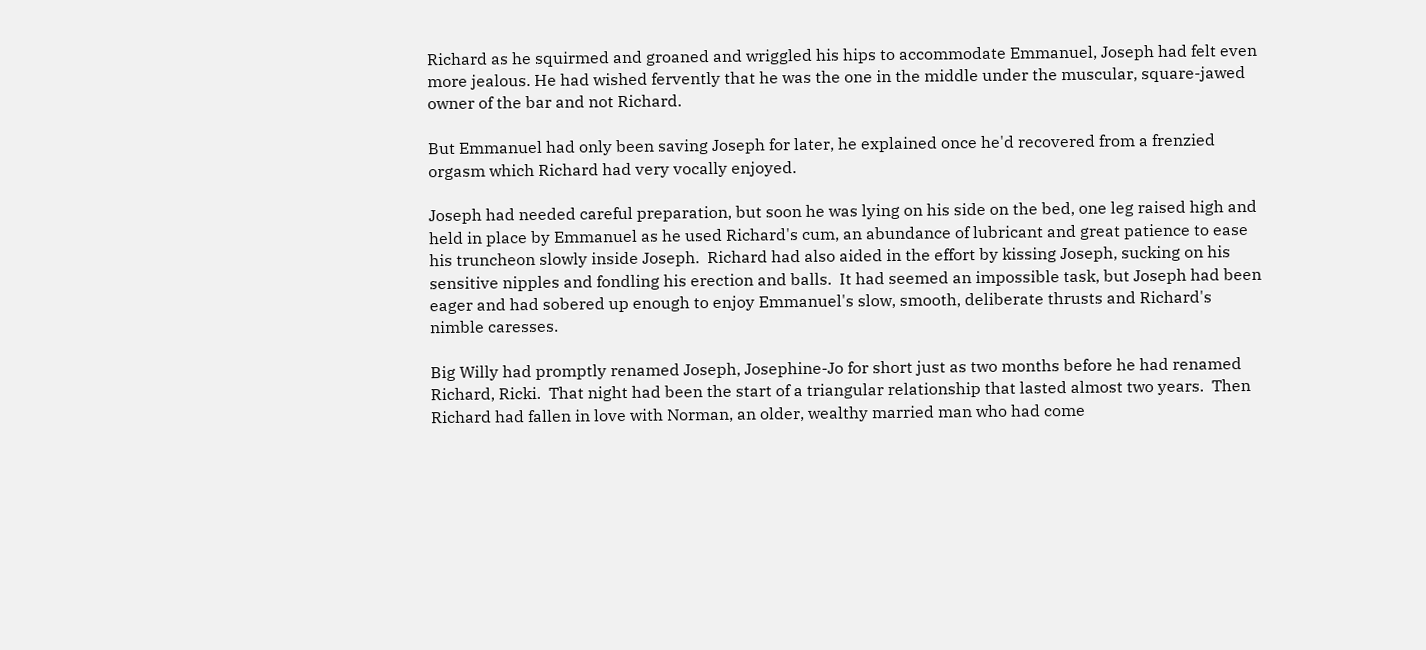Richard as he squirmed and groaned and wriggled his hips to accommodate Emmanuel, Joseph had felt even more jealous. He had wished fervently that he was the one in the middle under the muscular, square-jawed owner of the bar and not Richard.

But Emmanuel had only been saving Joseph for later, he explained once he'd recovered from a frenzied orgasm which Richard had very vocally enjoyed.

Joseph had needed careful preparation, but soon he was lying on his side on the bed, one leg raised high and held in place by Emmanuel as he used Richard's cum, an abundance of lubricant and great patience to ease his truncheon slowly inside Joseph.  Richard had also aided in the effort by kissing Joseph, sucking on his sensitive nipples and fondling his erection and balls.  It had seemed an impossible task, but Joseph had been eager and had sobered up enough to enjoy Emmanuel's slow, smooth, deliberate thrusts and Richard's nimble caresses.

Big Willy had promptly renamed Joseph, Josephine-Jo for short just as two months before he had renamed Richard, Ricki.  That night had been the start of a triangular relationship that lasted almost two years.  Then Richard had fallen in love with Norman, an older, wealthy married man who had come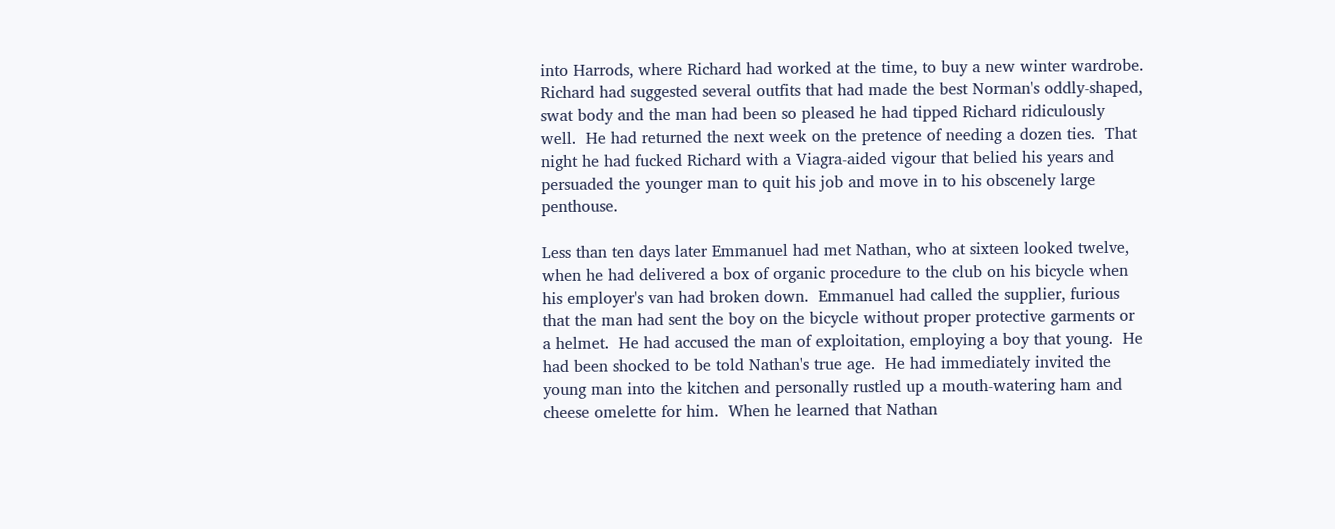into Harrods, where Richard had worked at the time, to buy a new winter wardrobe.  Richard had suggested several outfits that had made the best Norman's oddly-shaped, swat body and the man had been so pleased he had tipped Richard ridiculously well.  He had returned the next week on the pretence of needing a dozen ties.  That night he had fucked Richard with a Viagra-aided vigour that belied his years and persuaded the younger man to quit his job and move in to his obscenely large penthouse.

Less than ten days later Emmanuel had met Nathan, who at sixteen looked twelve, when he had delivered a box of organic procedure to the club on his bicycle when his employer's van had broken down.  Emmanuel had called the supplier, furious that the man had sent the boy on the bicycle without proper protective garments or a helmet.  He had accused the man of exploitation, employing a boy that young.  He had been shocked to be told Nathan's true age.  He had immediately invited the young man into the kitchen and personally rustled up a mouth-watering ham and cheese omelette for him.  When he learned that Nathan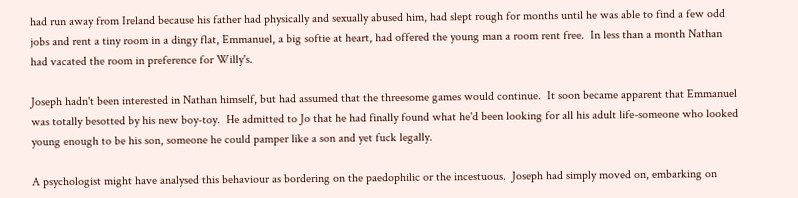had run away from Ireland because his father had physically and sexually abused him, had slept rough for months until he was able to find a few odd jobs and rent a tiny room in a dingy flat, Emmanuel, a big softie at heart, had offered the young man a room rent free.  In less than a month Nathan had vacated the room in preference for Willy's.

Joseph hadn't been interested in Nathan himself, but had assumed that the threesome games would continue.  It soon became apparent that Emmanuel was totally besotted by his new boy-toy.  He admitted to Jo that he had finally found what he'd been looking for all his adult life-someone who looked young enough to be his son, someone he could pamper like a son and yet fuck legally.

A psychologist might have analysed this behaviour as bordering on the paedophilic or the incestuous.  Joseph had simply moved on, embarking on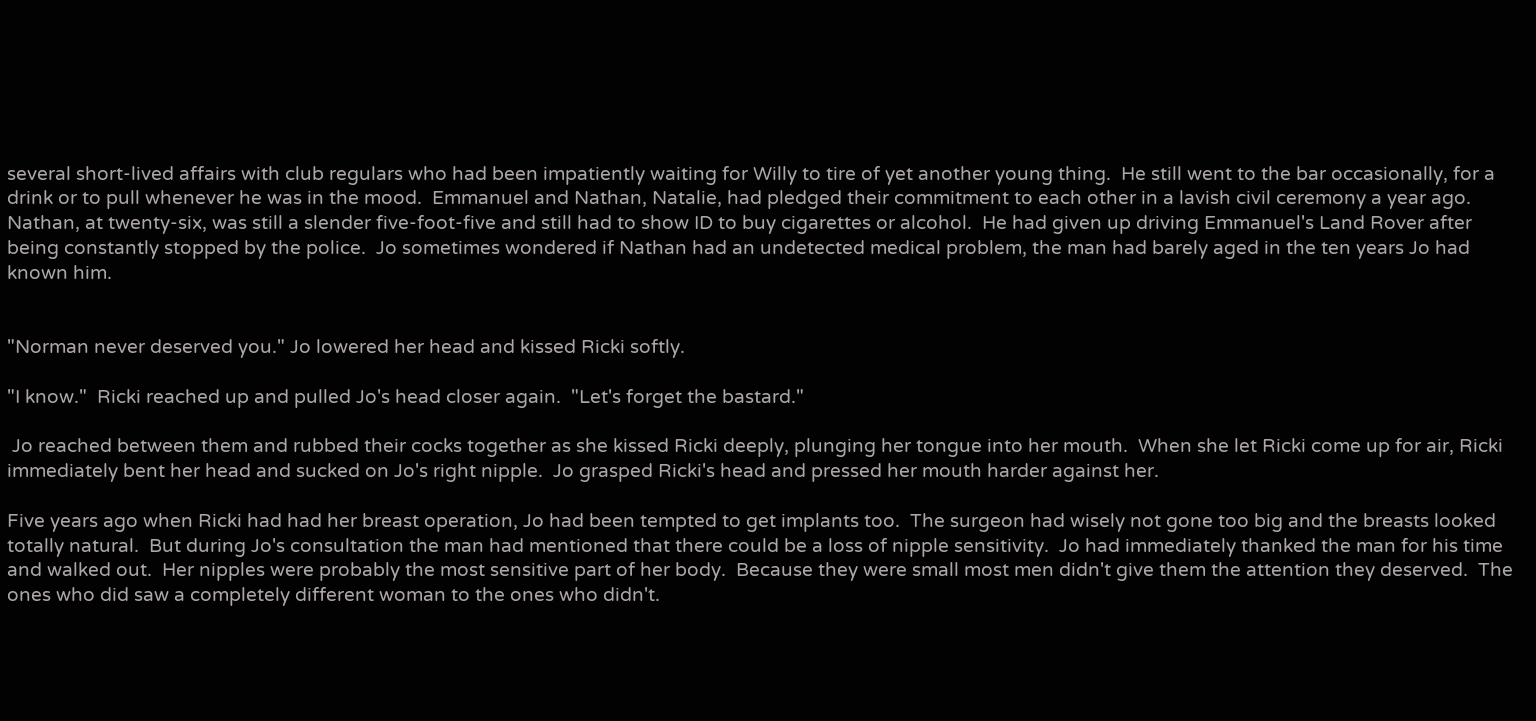several short-lived affairs with club regulars who had been impatiently waiting for Willy to tire of yet another young thing.  He still went to the bar occasionally, for a drink or to pull whenever he was in the mood.  Emmanuel and Nathan, Natalie, had pledged their commitment to each other in a lavish civil ceremony a year ago.  Nathan, at twenty-six, was still a slender five-foot-five and still had to show ID to buy cigarettes or alcohol.  He had given up driving Emmanuel's Land Rover after being constantly stopped by the police.  Jo sometimes wondered if Nathan had an undetected medical problem, the man had barely aged in the ten years Jo had known him.


"Norman never deserved you." Jo lowered her head and kissed Ricki softly.

"I know."  Ricki reached up and pulled Jo's head closer again.  "Let's forget the bastard."

 Jo reached between them and rubbed their cocks together as she kissed Ricki deeply, plunging her tongue into her mouth.  When she let Ricki come up for air, Ricki immediately bent her head and sucked on Jo's right nipple.  Jo grasped Ricki's head and pressed her mouth harder against her.

Five years ago when Ricki had had her breast operation, Jo had been tempted to get implants too.  The surgeon had wisely not gone too big and the breasts looked totally natural.  But during Jo's consultation the man had mentioned that there could be a loss of nipple sensitivity.  Jo had immediately thanked the man for his time and walked out.  Her nipples were probably the most sensitive part of her body.  Because they were small most men didn't give them the attention they deserved.  The ones who did saw a completely different woman to the ones who didn't.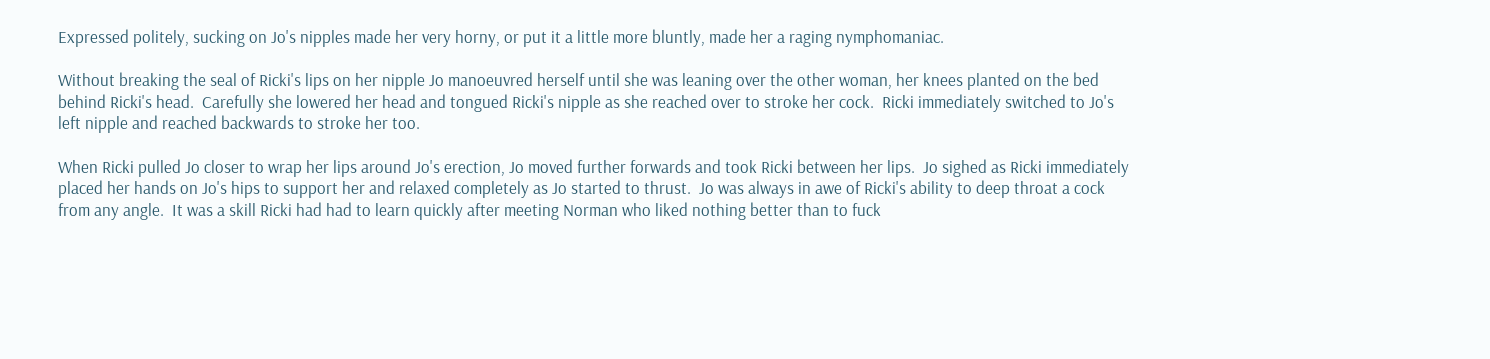Expressed politely, sucking on Jo's nipples made her very horny, or put it a little more bluntly, made her a raging nymphomaniac.

Without breaking the seal of Ricki's lips on her nipple Jo manoeuvred herself until she was leaning over the other woman, her knees planted on the bed behind Ricki's head.  Carefully she lowered her head and tongued Ricki's nipple as she reached over to stroke her cock.  Ricki immediately switched to Jo's left nipple and reached backwards to stroke her too.

When Ricki pulled Jo closer to wrap her lips around Jo's erection, Jo moved further forwards and took Ricki between her lips.  Jo sighed as Ricki immediately placed her hands on Jo's hips to support her and relaxed completely as Jo started to thrust.  Jo was always in awe of Ricki's ability to deep throat a cock from any angle.  It was a skill Ricki had had to learn quickly after meeting Norman who liked nothing better than to fuck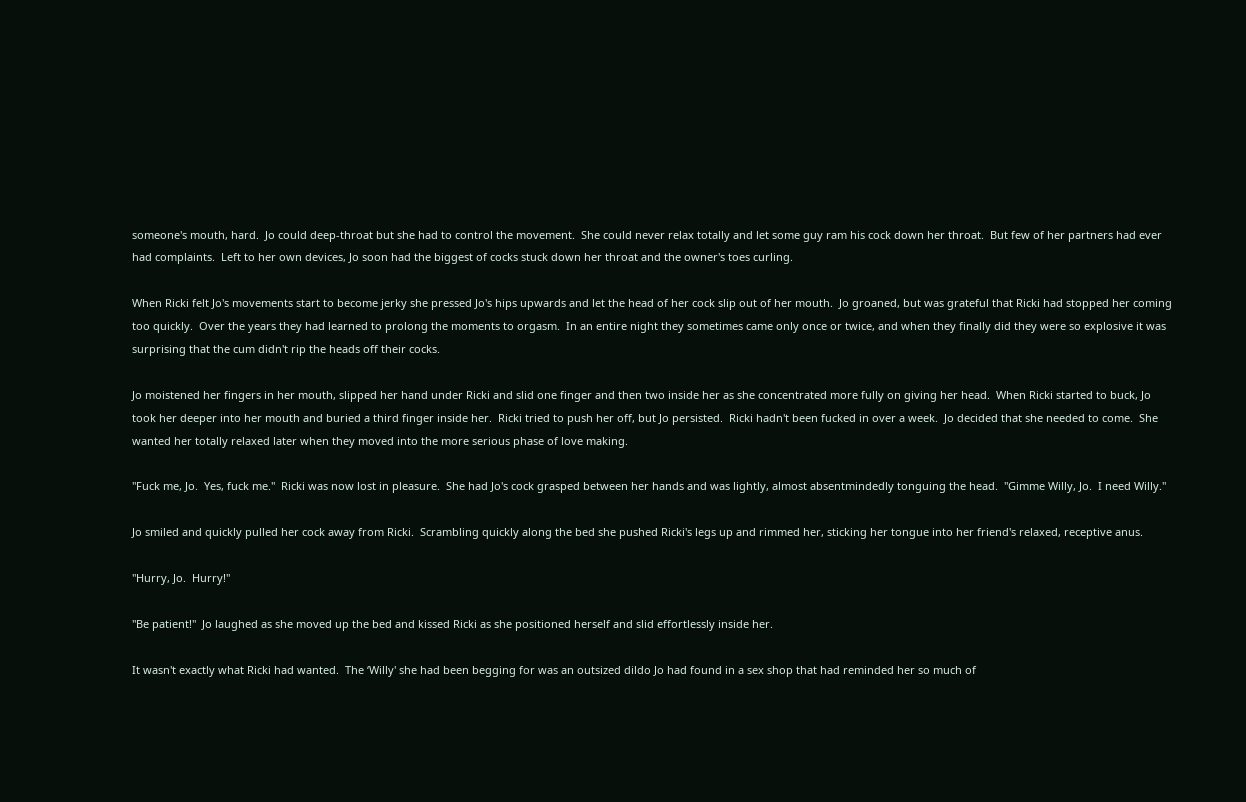someone's mouth, hard.  Jo could deep-throat but she had to control the movement.  She could never relax totally and let some guy ram his cock down her throat.  But few of her partners had ever had complaints.  Left to her own devices, Jo soon had the biggest of cocks stuck down her throat and the owner's toes curling.

When Ricki felt Jo's movements start to become jerky she pressed Jo's hips upwards and let the head of her cock slip out of her mouth.  Jo groaned, but was grateful that Ricki had stopped her coming too quickly.  Over the years they had learned to prolong the moments to orgasm.  In an entire night they sometimes came only once or twice, and when they finally did they were so explosive it was surprising that the cum didn't rip the heads off their cocks.

Jo moistened her fingers in her mouth, slipped her hand under Ricki and slid one finger and then two inside her as she concentrated more fully on giving her head.  When Ricki started to buck, Jo took her deeper into her mouth and buried a third finger inside her.  Ricki tried to push her off, but Jo persisted.  Ricki hadn't been fucked in over a week.  Jo decided that she needed to come.  She wanted her totally relaxed later when they moved into the more serious phase of love making.

"Fuck me, Jo.  Yes, fuck me."  Ricki was now lost in pleasure.  She had Jo's cock grasped between her hands and was lightly, almost absentmindedly tonguing the head.  "Gimme Willy, Jo.  I need Willy."

Jo smiled and quickly pulled her cock away from Ricki.  Scrambling quickly along the bed she pushed Ricki's legs up and rimmed her, sticking her tongue into her friend's relaxed, receptive anus.

"Hurry, Jo.  Hurry!"

"Be patient!"  Jo laughed as she moved up the bed and kissed Ricki as she positioned herself and slid effortlessly inside her.

It wasn't exactly what Ricki had wanted.  The ‘Willy' she had been begging for was an outsized dildo Jo had found in a sex shop that had reminded her so much of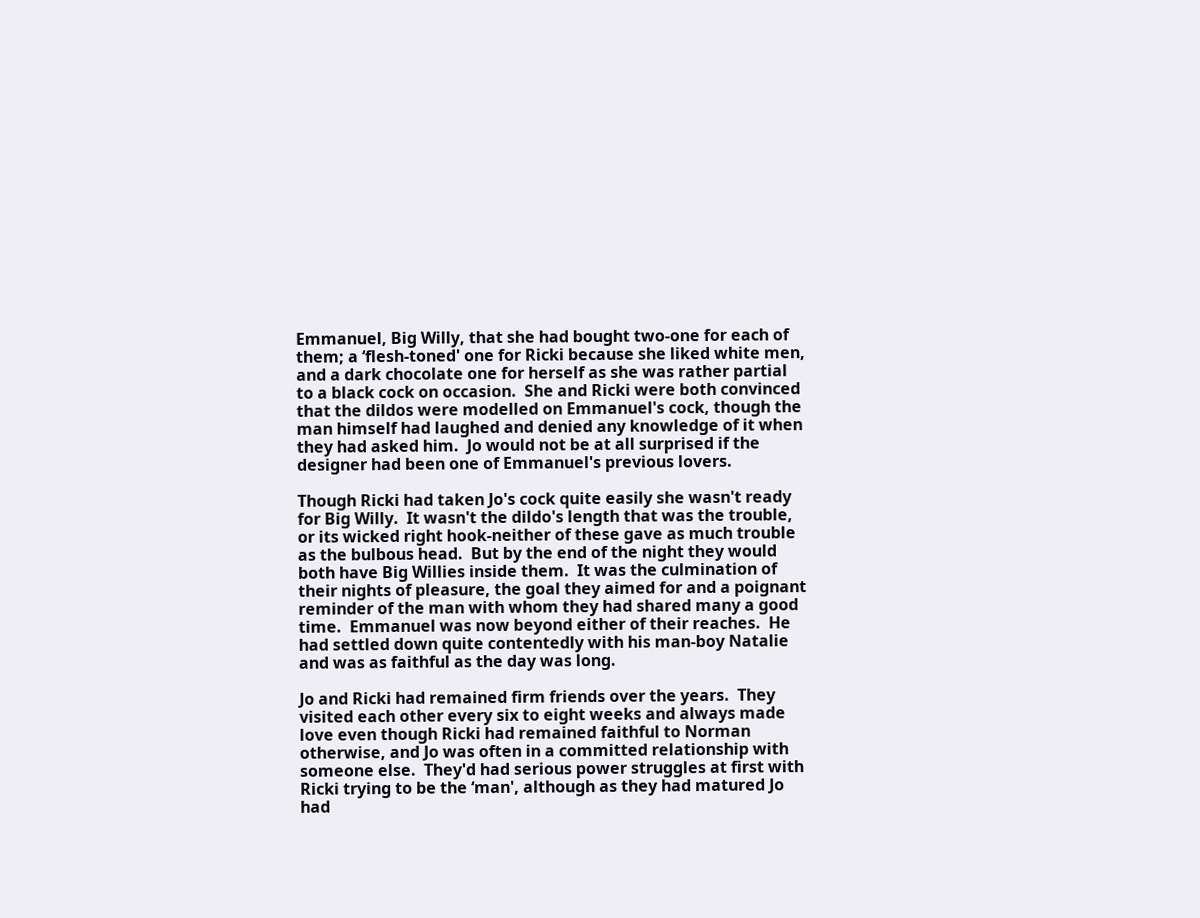Emmanuel, Big Willy, that she had bought two-one for each of them; a ‘flesh-toned' one for Ricki because she liked white men, and a dark chocolate one for herself as she was rather partial to a black cock on occasion.  She and Ricki were both convinced that the dildos were modelled on Emmanuel's cock, though the man himself had laughed and denied any knowledge of it when they had asked him.  Jo would not be at all surprised if the designer had been one of Emmanuel's previous lovers.

Though Ricki had taken Jo's cock quite easily she wasn't ready for Big Willy.  It wasn't the dildo's length that was the trouble, or its wicked right hook-neither of these gave as much trouble as the bulbous head.  But by the end of the night they would both have Big Willies inside them.  It was the culmination of their nights of pleasure, the goal they aimed for and a poignant reminder of the man with whom they had shared many a good time.  Emmanuel was now beyond either of their reaches.  He had settled down quite contentedly with his man-boy Natalie and was as faithful as the day was long.

Jo and Ricki had remained firm friends over the years.  They visited each other every six to eight weeks and always made love even though Ricki had remained faithful to Norman otherwise, and Jo was often in a committed relationship with someone else.  They'd had serious power struggles at first with Ricki trying to be the ‘man', although as they had matured Jo had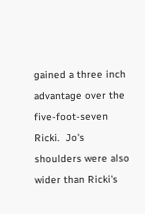gained a three inch advantage over the five-foot-seven Ricki.  Jo's shoulders were also wider than Ricki's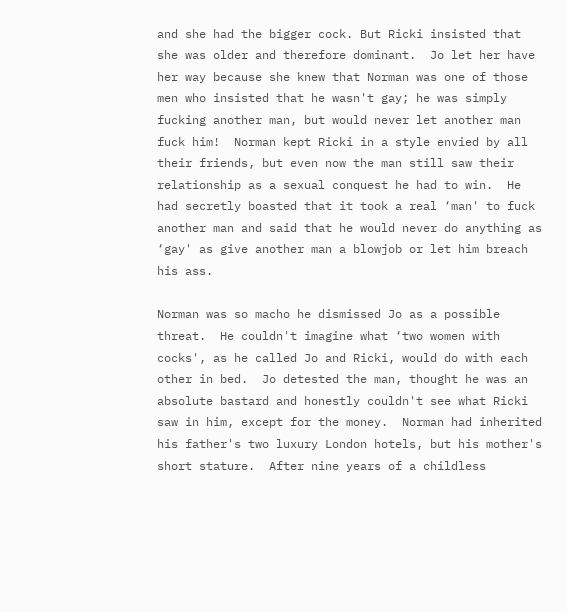and she had the bigger cock. But Ricki insisted that she was older and therefore dominant.  Jo let her have her way because she knew that Norman was one of those men who insisted that he wasn't gay; he was simply fucking another man, but would never let another man fuck him!  Norman kept Ricki in a style envied by all their friends, but even now the man still saw their relationship as a sexual conquest he had to win.  He had secretly boasted that it took a real ‘man' to fuck another man and said that he would never do anything as ‘gay' as give another man a blowjob or let him breach his ass.

Norman was so macho he dismissed Jo as a possible threat.  He couldn't imagine what ‘two women with cocks', as he called Jo and Ricki, would do with each other in bed.  Jo detested the man, thought he was an absolute bastard and honestly couldn't see what Ricki saw in him, except for the money.  Norman had inherited his father's two luxury London hotels, but his mother's short stature.  After nine years of a childless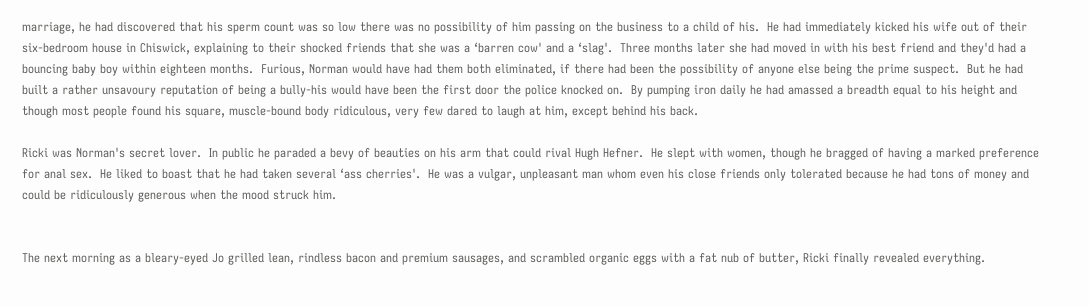marriage, he had discovered that his sperm count was so low there was no possibility of him passing on the business to a child of his.  He had immediately kicked his wife out of their six-bedroom house in Chiswick, explaining to their shocked friends that she was a ‘barren cow' and a ‘slag'.  Three months later she had moved in with his best friend and they'd had a bouncing baby boy within eighteen months.  Furious, Norman would have had them both eliminated, if there had been the possibility of anyone else being the prime suspect.  But he had built a rather unsavoury reputation of being a bully-his would have been the first door the police knocked on.  By pumping iron daily he had amassed a breadth equal to his height and though most people found his square, muscle-bound body ridiculous, very few dared to laugh at him, except behind his back.

Ricki was Norman's secret lover.  In public he paraded a bevy of beauties on his arm that could rival Hugh Hefner.  He slept with women, though he bragged of having a marked preference for anal sex.  He liked to boast that he had taken several ‘ass cherries'.  He was a vulgar, unpleasant man whom even his close friends only tolerated because he had tons of money and could be ridiculously generous when the mood struck him.


The next morning as a bleary-eyed Jo grilled lean, rindless bacon and premium sausages, and scrambled organic eggs with a fat nub of butter, Ricki finally revealed everything.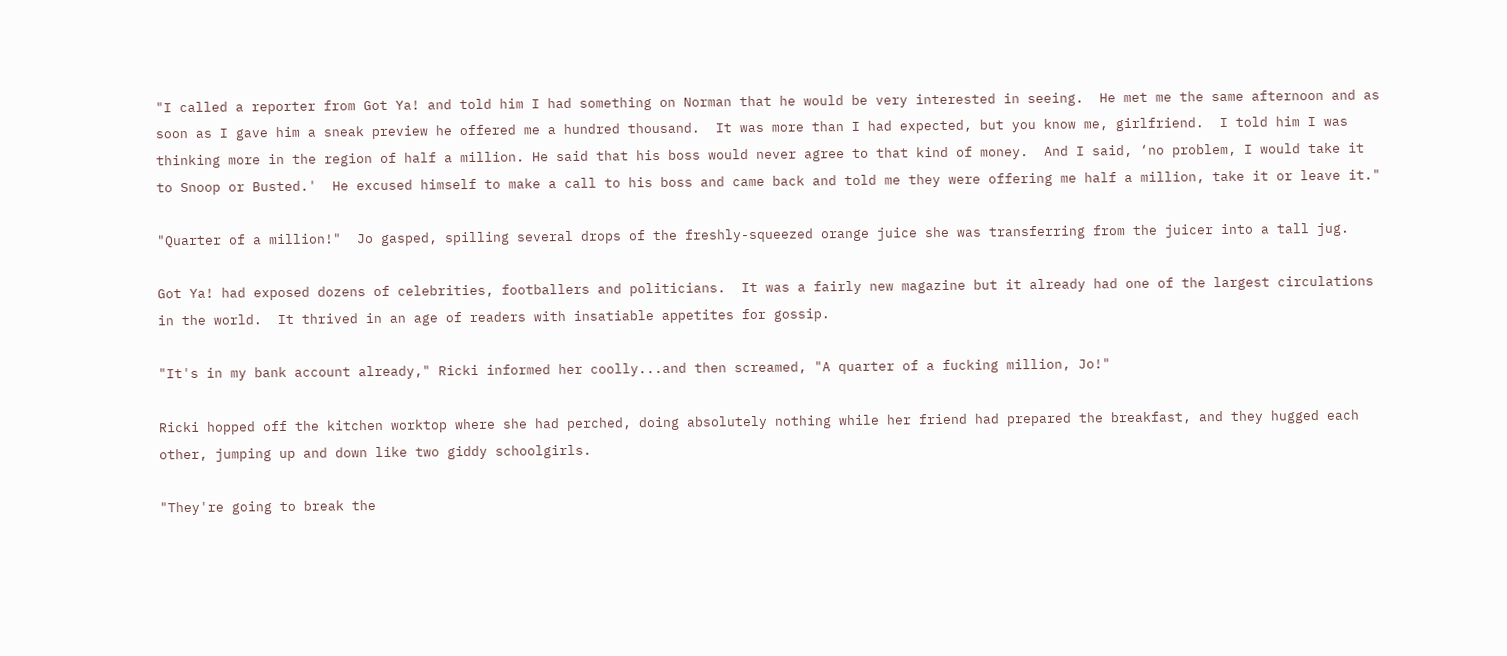"I called a reporter from Got Ya! and told him I had something on Norman that he would be very interested in seeing.  He met me the same afternoon and as soon as I gave him a sneak preview he offered me a hundred thousand.  It was more than I had expected, but you know me, girlfriend.  I told him I was thinking more in the region of half a million. He said that his boss would never agree to that kind of money.  And I said, ‘no problem, I would take it to Snoop or Busted.'  He excused himself to make a call to his boss and came back and told me they were offering me half a million, take it or leave it."

"Quarter of a million!"  Jo gasped, spilling several drops of the freshly-squeezed orange juice she was transferring from the juicer into a tall jug.

Got Ya! had exposed dozens of celebrities, footballers and politicians.  It was a fairly new magazine but it already had one of the largest circulations in the world.  It thrived in an age of readers with insatiable appetites for gossip.

"It's in my bank account already," Ricki informed her coolly...and then screamed, "A quarter of a fucking million, Jo!"

Ricki hopped off the kitchen worktop where she had perched, doing absolutely nothing while her friend had prepared the breakfast, and they hugged each other, jumping up and down like two giddy schoolgirls.

"They're going to break the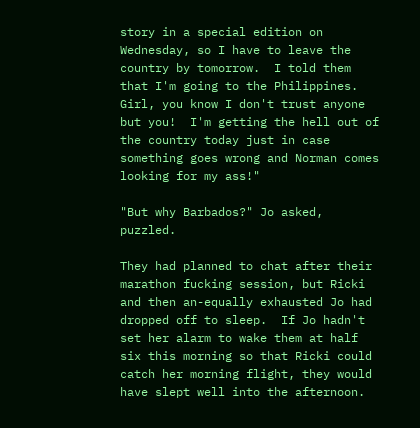story in a special edition on Wednesday, so I have to leave the country by tomorrow.  I told them that I'm going to the Philippines.  Girl, you know I don't trust anyone but you!  I'm getting the hell out of the country today just in case something goes wrong and Norman comes looking for my ass!"

"But why Barbados?" Jo asked, puzzled.

They had planned to chat after their marathon fucking session, but Ricki and then an-equally exhausted Jo had dropped off to sleep.  If Jo hadn't set her alarm to wake them at half six this morning so that Ricki could catch her morning flight, they would have slept well into the afternoon.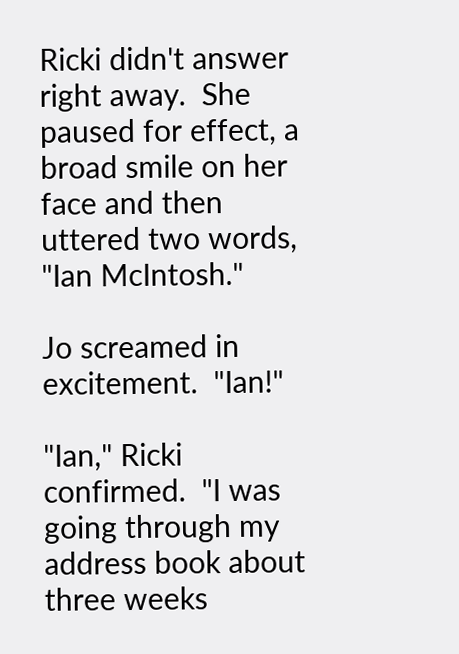Ricki didn't answer right away.  She paused for effect, a broad smile on her face and then uttered two words, "Ian McIntosh."

Jo screamed in excitement.  "Ian!"

"Ian," Ricki confirmed.  "I was going through my address book about three weeks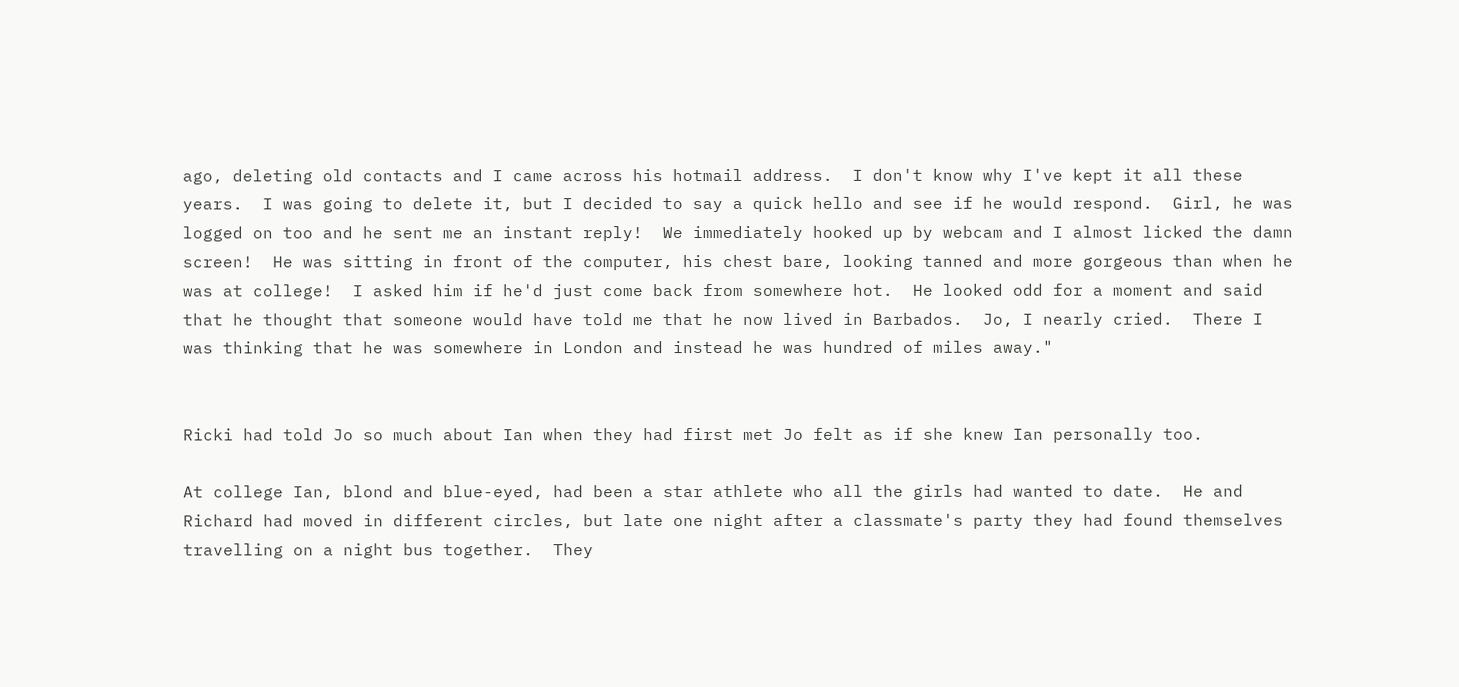ago, deleting old contacts and I came across his hotmail address.  I don't know why I've kept it all these years.  I was going to delete it, but I decided to say a quick hello and see if he would respond.  Girl, he was logged on too and he sent me an instant reply!  We immediately hooked up by webcam and I almost licked the damn screen!  He was sitting in front of the computer, his chest bare, looking tanned and more gorgeous than when he was at college!  I asked him if he'd just come back from somewhere hot.  He looked odd for a moment and said that he thought that someone would have told me that he now lived in Barbados.  Jo, I nearly cried.  There I was thinking that he was somewhere in London and instead he was hundred of miles away."


Ricki had told Jo so much about Ian when they had first met Jo felt as if she knew Ian personally too.

At college Ian, blond and blue-eyed, had been a star athlete who all the girls had wanted to date.  He and Richard had moved in different circles, but late one night after a classmate's party they had found themselves travelling on a night bus together.  They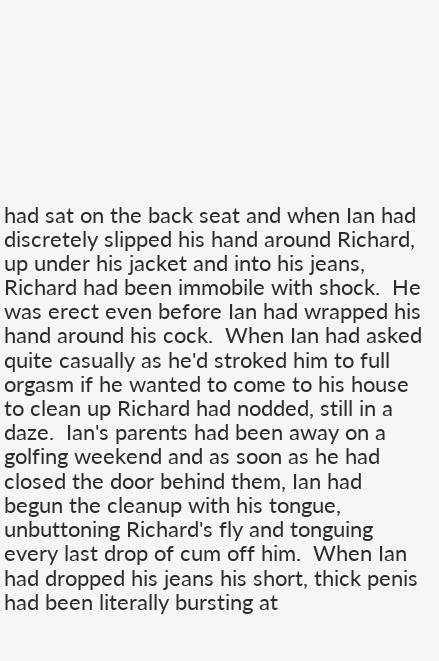had sat on the back seat and when Ian had discretely slipped his hand around Richard, up under his jacket and into his jeans, Richard had been immobile with shock.  He was erect even before Ian had wrapped his hand around his cock.  When Ian had asked quite casually as he'd stroked him to full orgasm if he wanted to come to his house to clean up Richard had nodded, still in a daze.  Ian's parents had been away on a golfing weekend and as soon as he had closed the door behind them, Ian had begun the cleanup with his tongue, unbuttoning Richard's fly and tonguing every last drop of cum off him.  When Ian had dropped his jeans his short, thick penis had been literally bursting at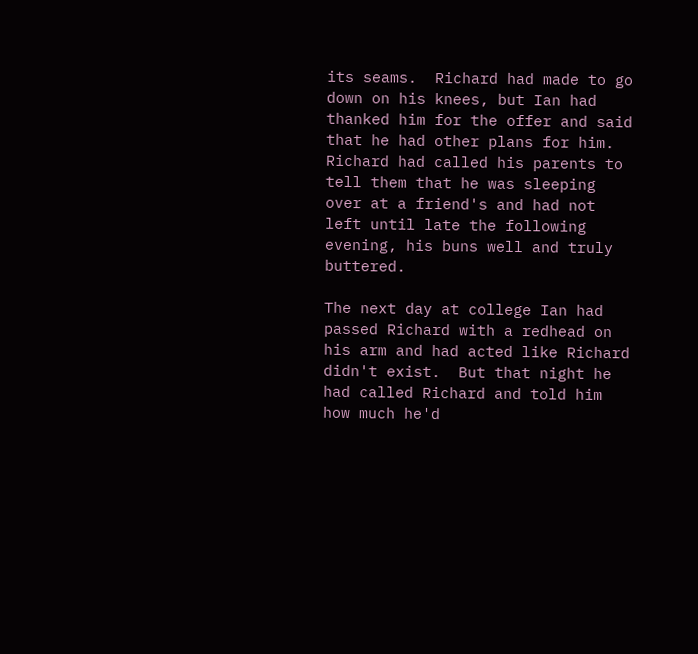its seams.  Richard had made to go down on his knees, but Ian had thanked him for the offer and said that he had other plans for him.  Richard had called his parents to tell them that he was sleeping over at a friend's and had not left until late the following evening, his buns well and truly buttered.

The next day at college Ian had passed Richard with a redhead on his arm and had acted like Richard didn't exist.  But that night he had called Richard and told him how much he'd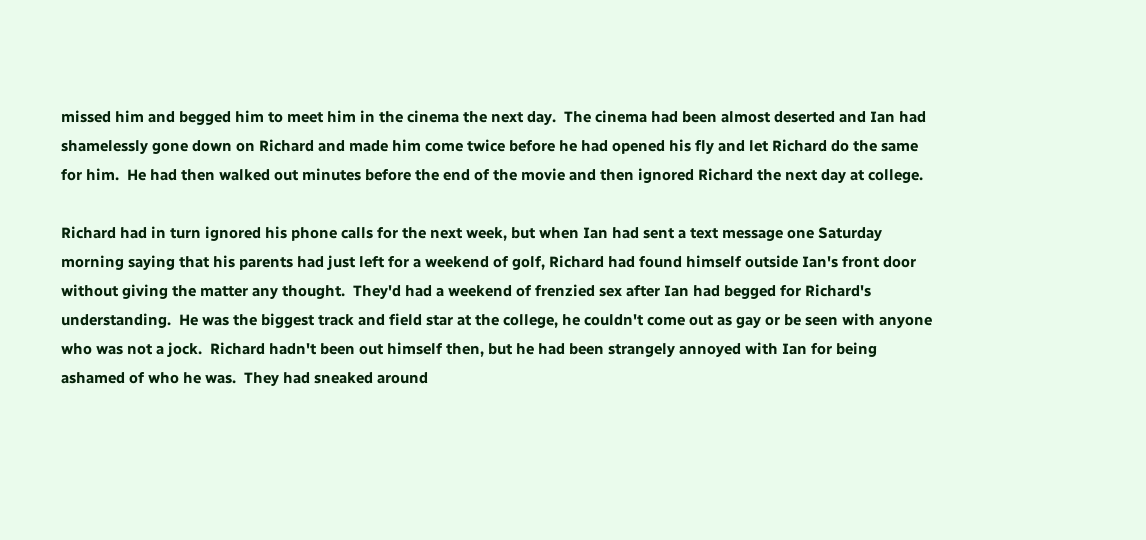missed him and begged him to meet him in the cinema the next day.  The cinema had been almost deserted and Ian had shamelessly gone down on Richard and made him come twice before he had opened his fly and let Richard do the same for him.  He had then walked out minutes before the end of the movie and then ignored Richard the next day at college.

Richard had in turn ignored his phone calls for the next week, but when Ian had sent a text message one Saturday morning saying that his parents had just left for a weekend of golf, Richard had found himself outside Ian's front door without giving the matter any thought.  They'd had a weekend of frenzied sex after Ian had begged for Richard's understanding.  He was the biggest track and field star at the college, he couldn't come out as gay or be seen with anyone who was not a jock.  Richard hadn't been out himself then, but he had been strangely annoyed with Ian for being ashamed of who he was.  They had sneaked around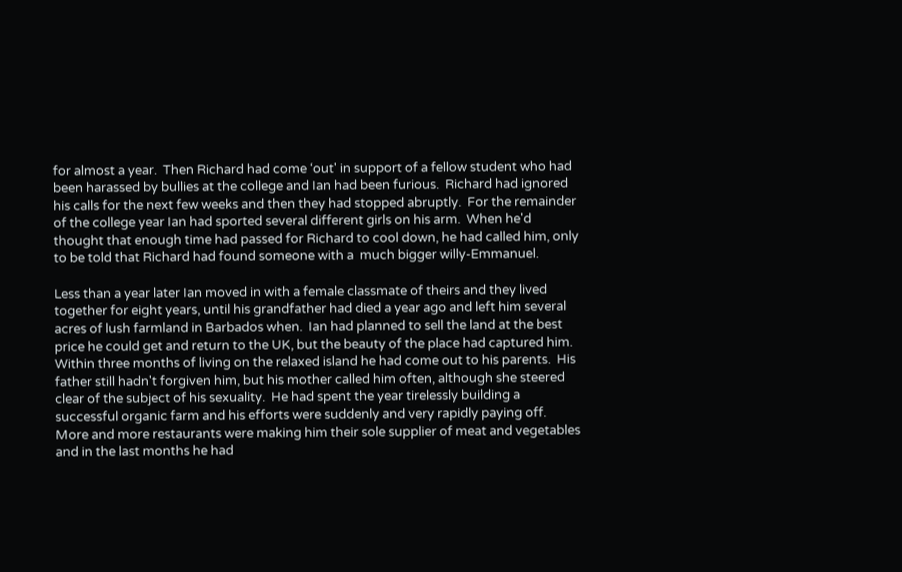for almost a year.  Then Richard had come ‘out' in support of a fellow student who had been harassed by bullies at the college and Ian had been furious.  Richard had ignored his calls for the next few weeks and then they had stopped abruptly.  For the remainder of the college year Ian had sported several different girls on his arm.  When he'd thought that enough time had passed for Richard to cool down, he had called him, only to be told that Richard had found someone with a  much bigger willy-Emmanuel.

Less than a year later Ian moved in with a female classmate of theirs and they lived together for eight years, until his grandfather had died a year ago and left him several acres of lush farmland in Barbados when.  Ian had planned to sell the land at the best price he could get and return to the UK, but the beauty of the place had captured him.  Within three months of living on the relaxed island he had come out to his parents.  His father still hadn't forgiven him, but his mother called him often, although she steered clear of the subject of his sexuality.  He had spent the year tirelessly building a successful organic farm and his efforts were suddenly and very rapidly paying off.  More and more restaurants were making him their sole supplier of meat and vegetables and in the last months he had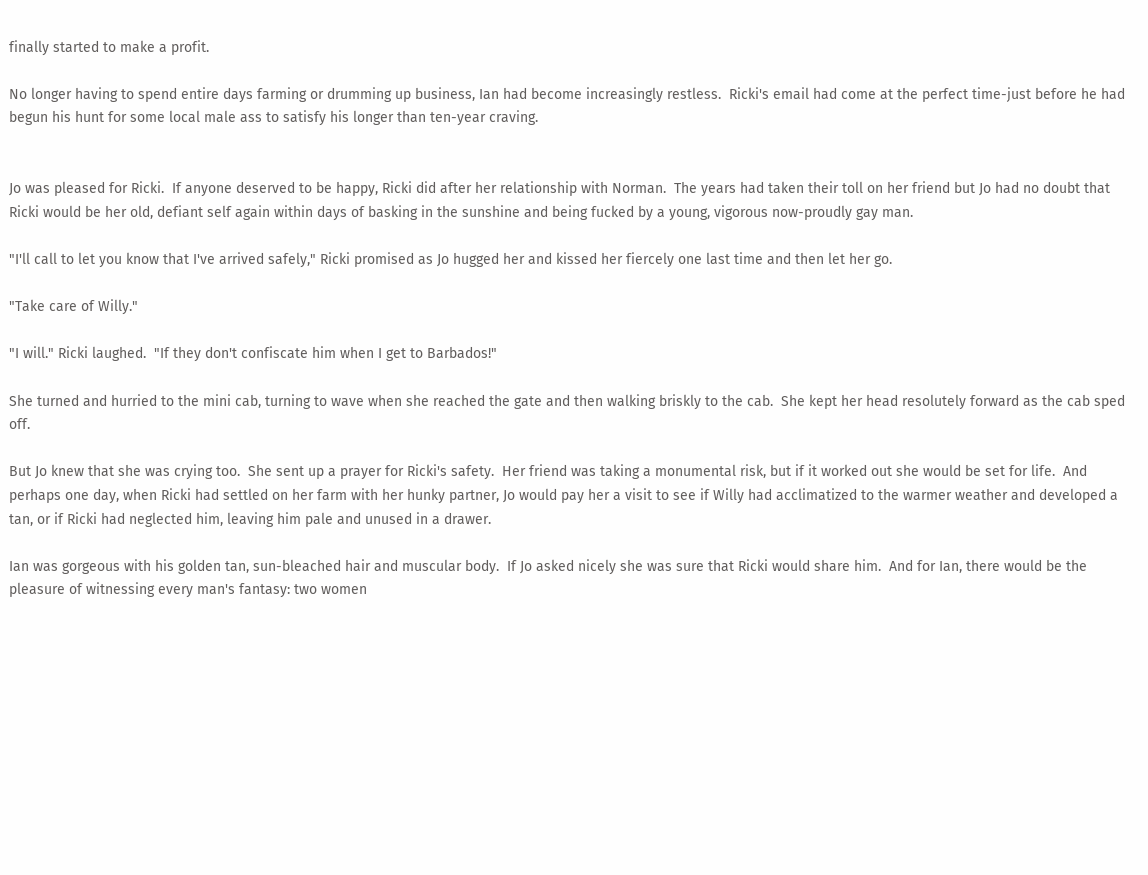finally started to make a profit.

No longer having to spend entire days farming or drumming up business, Ian had become increasingly restless.  Ricki's email had come at the perfect time-just before he had begun his hunt for some local male ass to satisfy his longer than ten-year craving.


Jo was pleased for Ricki.  If anyone deserved to be happy, Ricki did after her relationship with Norman.  The years had taken their toll on her friend but Jo had no doubt that Ricki would be her old, defiant self again within days of basking in the sunshine and being fucked by a young, vigorous now-proudly gay man.

"I'll call to let you know that I've arrived safely," Ricki promised as Jo hugged her and kissed her fiercely one last time and then let her go.

"Take care of Willy."

"I will." Ricki laughed.  "If they don't confiscate him when I get to Barbados!"

She turned and hurried to the mini cab, turning to wave when she reached the gate and then walking briskly to the cab.  She kept her head resolutely forward as the cab sped off.

But Jo knew that she was crying too.  She sent up a prayer for Ricki's safety.  Her friend was taking a monumental risk, but if it worked out she would be set for life.  And perhaps one day, when Ricki had settled on her farm with her hunky partner, Jo would pay her a visit to see if Willy had acclimatized to the warmer weather and developed a tan, or if Ricki had neglected him, leaving him pale and unused in a drawer.

Ian was gorgeous with his golden tan, sun-bleached hair and muscular body.  If Jo asked nicely she was sure that Ricki would share him.  And for Ian, there would be the pleasure of witnessing every man's fantasy: two women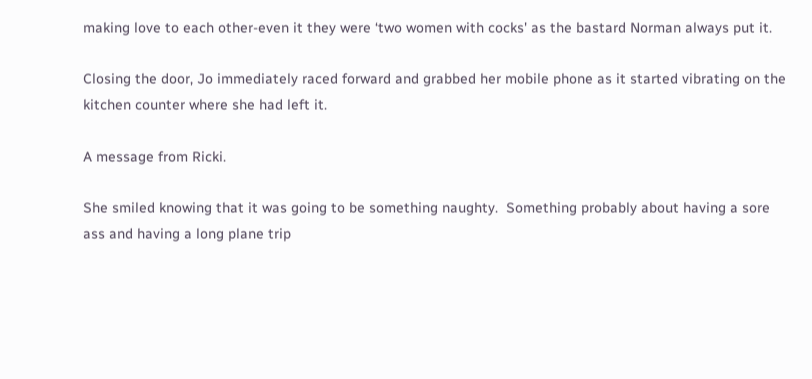making love to each other-even it they were ‘two women with cocks' as the bastard Norman always put it.

Closing the door, Jo immediately raced forward and grabbed her mobile phone as it started vibrating on the kitchen counter where she had left it.

A message from Ricki.

She smiled knowing that it was going to be something naughty.  Something probably about having a sore ass and having a long plane trip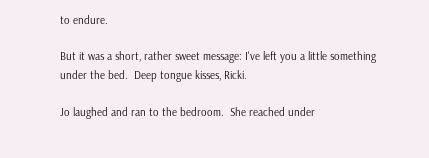to endure.

But it was a short, rather sweet message: I've left you a little something under the bed.  Deep tongue kisses, Ricki.

Jo laughed and ran to the bedroom.  She reached under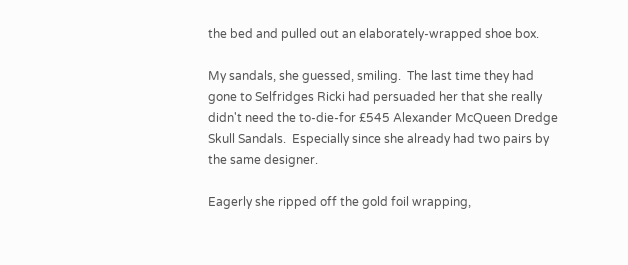the bed and pulled out an elaborately-wrapped shoe box.

My sandals, she guessed, smiling.  The last time they had gone to Selfridges Ricki had persuaded her that she really didn't need the to-die-for £545 Alexander McQueen Dredge Skull Sandals.  Especially since she already had two pairs by the same designer.

Eagerly she ripped off the gold foil wrapping,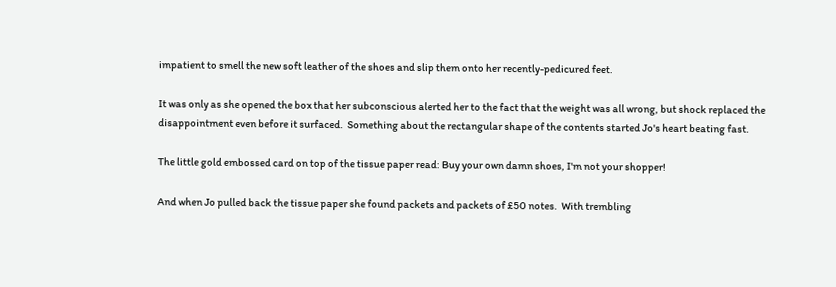impatient to smell the new soft leather of the shoes and slip them onto her recently-pedicured feet.

It was only as she opened the box that her subconscious alerted her to the fact that the weight was all wrong, but shock replaced the disappointment even before it surfaced.  Something about the rectangular shape of the contents started Jo's heart beating fast.

The little gold embossed card on top of the tissue paper read: Buy your own damn shoes, I'm not your shopper!

And when Jo pulled back the tissue paper she found packets and packets of £50 notes.  With trembling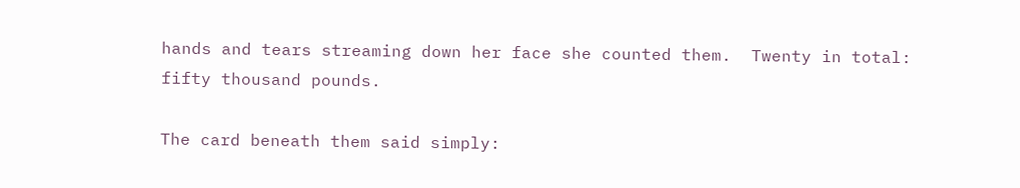hands and tears streaming down her face she counted them.  Twenty in total: fifty thousand pounds.

The card beneath them said simply: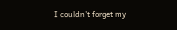I couldn't forget my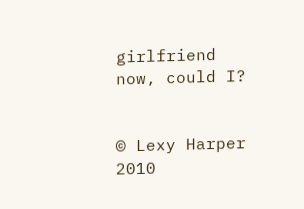girlfriend now, could I?


© Lexy Harper 2010